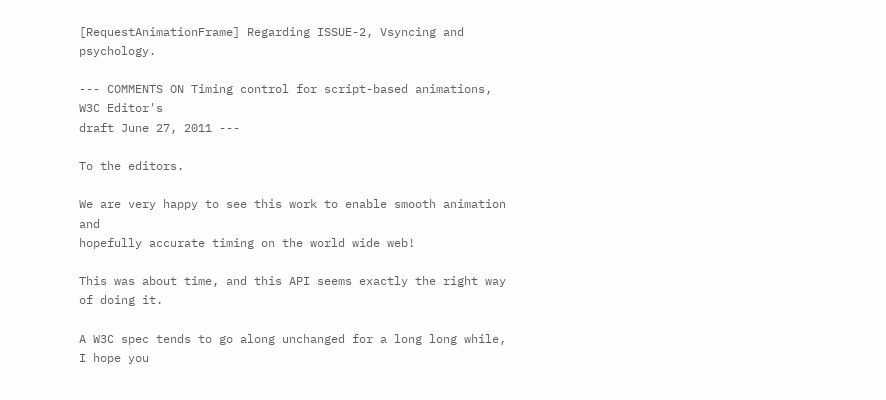[RequestAnimationFrame] Regarding ISSUE-2, Vsyncing and psychology.

--- COMMENTS ON Timing control for script-based animations, W3C Editor's
draft June 27, 2011 ---

To the editors.

We are very happy to see this work to enable smooth animation and
hopefully accurate timing on the world wide web!

This was about time, and this API seems exactly the right way of doing it.

A W3C spec tends to go along unchanged for a long long while, I hope you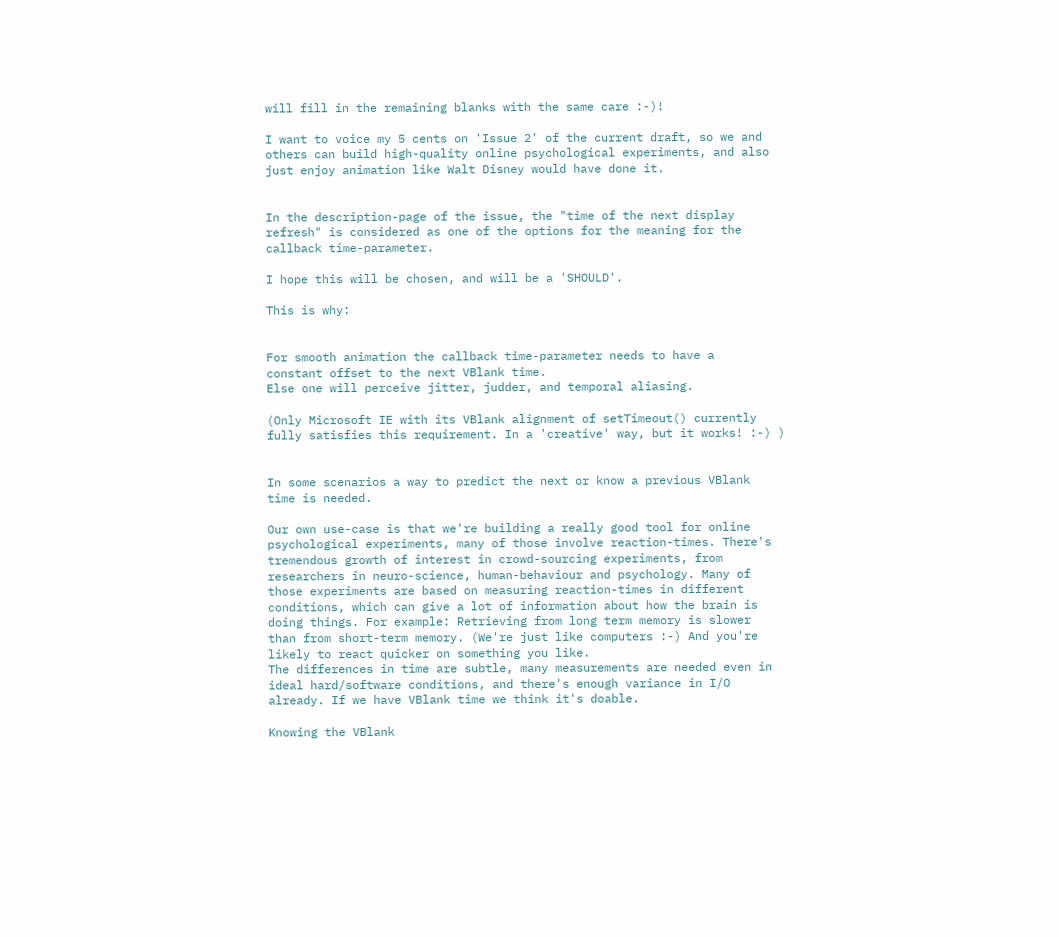will fill in the remaining blanks with the same care :-)!

I want to voice my 5 cents on 'Issue 2' of the current draft, so we and
others can build high-quality online psychological experiments, and also
just enjoy animation like Walt Disney would have done it.


In the description-page of the issue, the "time of the next display
refresh" is considered as one of the options for the meaning for the
callback time-parameter.

I hope this will be chosen, and will be a 'SHOULD'.

This is why:


For smooth animation the callback time-parameter needs to have a
constant offset to the next VBlank time.
Else one will perceive jitter, judder, and temporal aliasing.

(Only Microsoft IE with its VBlank alignment of setTimeout() currently
fully satisfies this requirement. In a 'creative' way, but it works! :-) )


In some scenarios a way to predict the next or know a previous VBlank
time is needed.

Our own use-case is that we're building a really good tool for online
psychological experiments, many of those involve reaction-times. There's
tremendous growth of interest in crowd-sourcing experiments, from
researchers in neuro-science, human-behaviour and psychology. Many of
those experiments are based on measuring reaction-times in different
conditions, which can give a lot of information about how the brain is
doing things. For example: Retrieving from long term memory is slower
than from short-term memory. (We're just like computers :-) And you're
likely to react quicker on something you like.
The differences in time are subtle, many measurements are needed even in
ideal hard/software conditions, and there's enough variance in I/O
already. If we have VBlank time we think it's doable.

Knowing the VBlank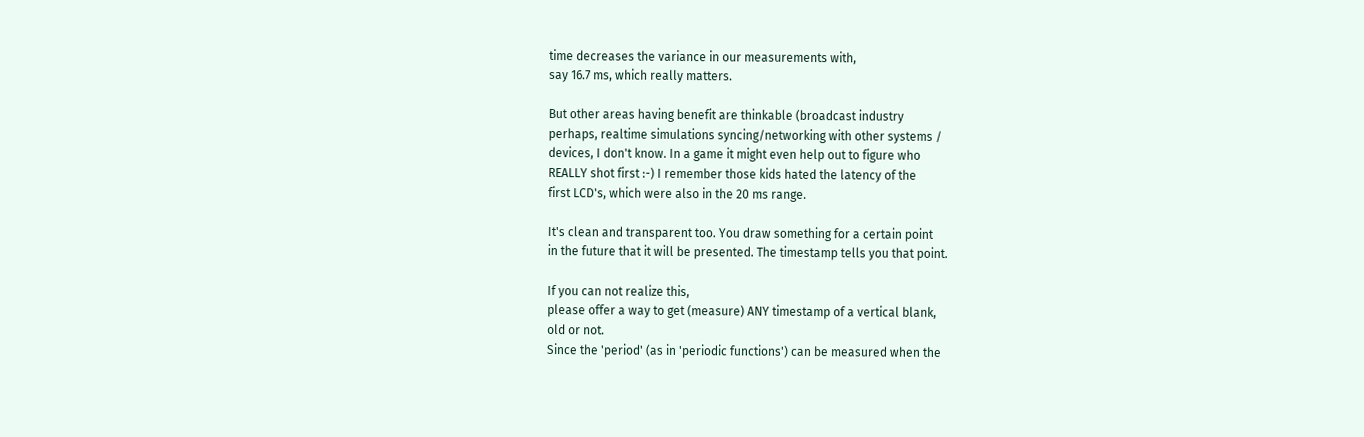time decreases the variance in our measurements with,
say 16.7 ms, which really matters.

But other areas having benefit are thinkable (broadcast industry
perhaps, realtime simulations syncing/networking with other systems /
devices, I don't know. In a game it might even help out to figure who
REALLY shot first :-) I remember those kids hated the latency of the
first LCD's, which were also in the 20 ms range.

It's clean and transparent too. You draw something for a certain point
in the future that it will be presented. The timestamp tells you that point.

If you can not realize this,
please offer a way to get (measure) ANY timestamp of a vertical blank,
old or not.
Since the 'period' (as in 'periodic functions') can be measured when the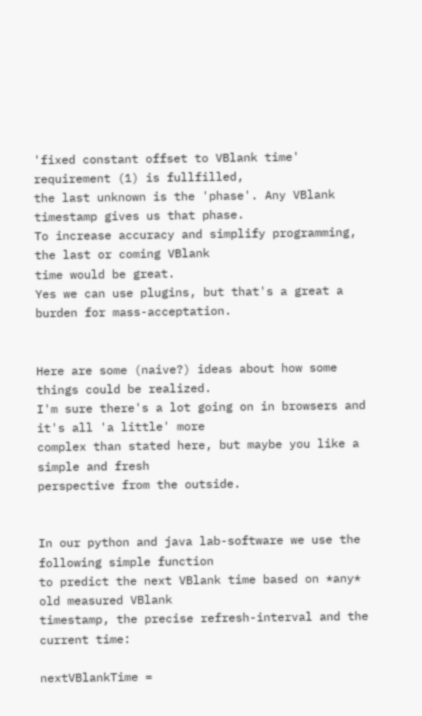'fixed constant offset to VBlank time' requirement (1) is fullfilled,
the last unknown is the 'phase'. Any VBlank timestamp gives us that phase.
To increase accuracy and simplify programming, the last or coming VBlank
time would be great.
Yes we can use plugins, but that's a great a burden for mass-acceptation.


Here are some (naive?) ideas about how some things could be realized.
I'm sure there's a lot going on in browsers and it's all 'a little' more
complex than stated here, but maybe you like a simple and fresh
perspective from the outside.


In our python and java lab-software we use the following simple function
to predict the next VBlank time based on *any* old measured VBlank
timestamp, the precise refresh-interval and the current time:

nextVBlankTime =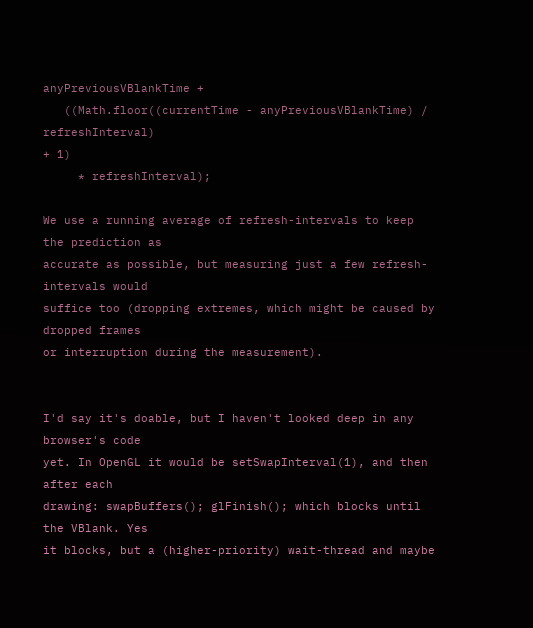anyPreviousVBlankTime +
   ((Math.floor((currentTime - anyPreviousVBlankTime) / refreshInterval)
+ 1)
     * refreshInterval);

We use a running average of refresh-intervals to keep the prediction as
accurate as possible, but measuring just a few refresh-intervals would
suffice too (dropping extremes, which might be caused by dropped frames
or interruption during the measurement).


I'd say it's doable, but I haven't looked deep in any browser's code
yet. In OpenGL it would be setSwapInterval(1), and then after each
drawing: swapBuffers(); glFinish(); which blocks until the VBlank. Yes
it blocks, but a (higher-priority) wait-thread and maybe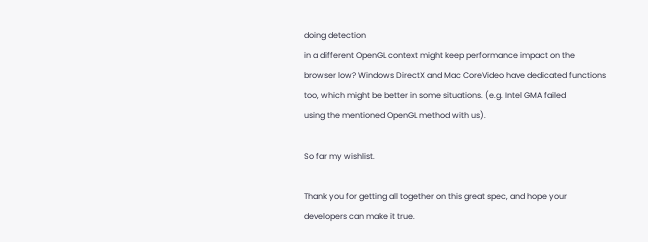doing detection
in a different OpenGL context might keep performance impact on the
browser low? Windows DirectX and Mac CoreVideo have dedicated functions
too, which might be better in some situations. (e.g. Intel GMA failed
using the mentioned OpenGL method with us).

So far my wishlist.

Thank you for getting all together on this great spec, and hope your
developers can make it true.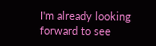I'm already looking forward to see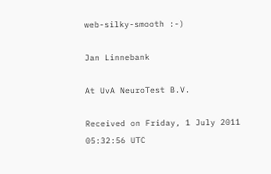web-silky-smooth :-)

Jan Linnebank

At UvA NeuroTest B.V.

Received on Friday, 1 July 2011 05:32:56 UTC